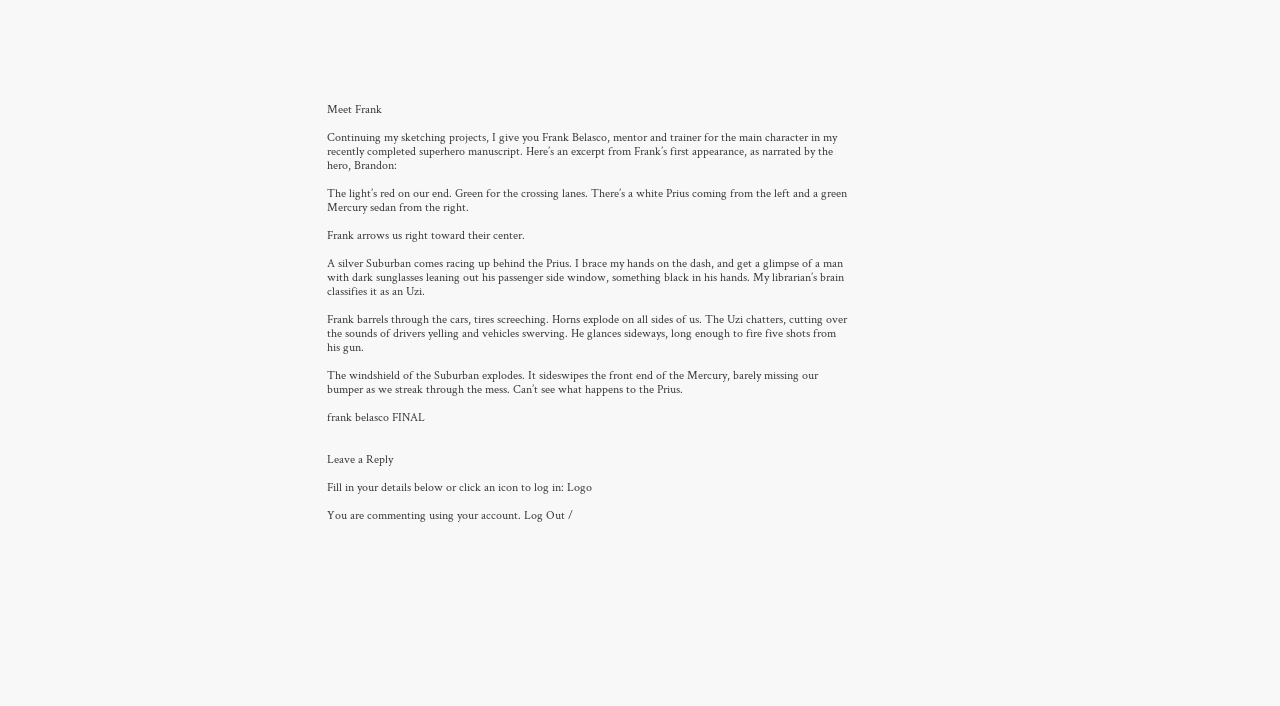Meet Frank

Continuing my sketching projects, I give you Frank Belasco, mentor and trainer for the main character in my recently completed superhero manuscript. Here’s an excerpt from Frank’s first appearance, as narrated by the hero, Brandon:

The light’s red on our end. Green for the crossing lanes. There’s a white Prius coming from the left and a green Mercury sedan from the right.

Frank arrows us right toward their center.

A silver Suburban comes racing up behind the Prius. I brace my hands on the dash, and get a glimpse of a man with dark sunglasses leaning out his passenger side window, something black in his hands. My librarian’s brain classifies it as an Uzi.

Frank barrels through the cars, tires screeching. Horns explode on all sides of us. The Uzi chatters, cutting over the sounds of drivers yelling and vehicles swerving. He glances sideways, long enough to fire five shots from his gun.

The windshield of the Suburban explodes. It sideswipes the front end of the Mercury, barely missing our bumper as we streak through the mess. Can’t see what happens to the Prius.

frank belasco FINAL


Leave a Reply

Fill in your details below or click an icon to log in: Logo

You are commenting using your account. Log Out /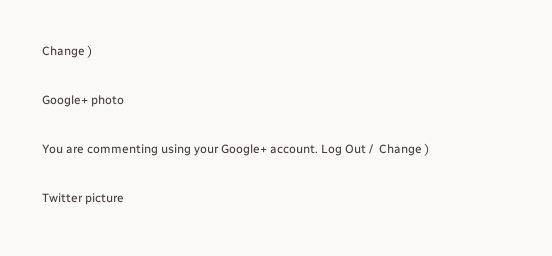Change )

Google+ photo

You are commenting using your Google+ account. Log Out /  Change )

Twitter picture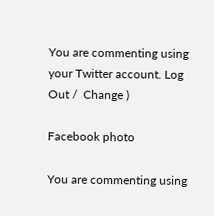You are commenting using your Twitter account. Log Out /  Change )

Facebook photo

You are commenting using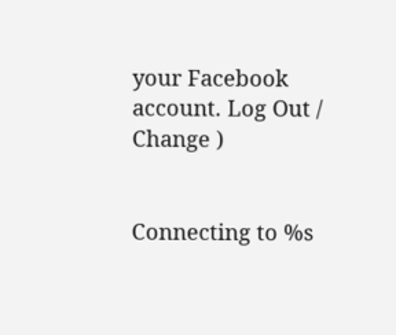your Facebook account. Log Out /  Change )


Connecting to %s